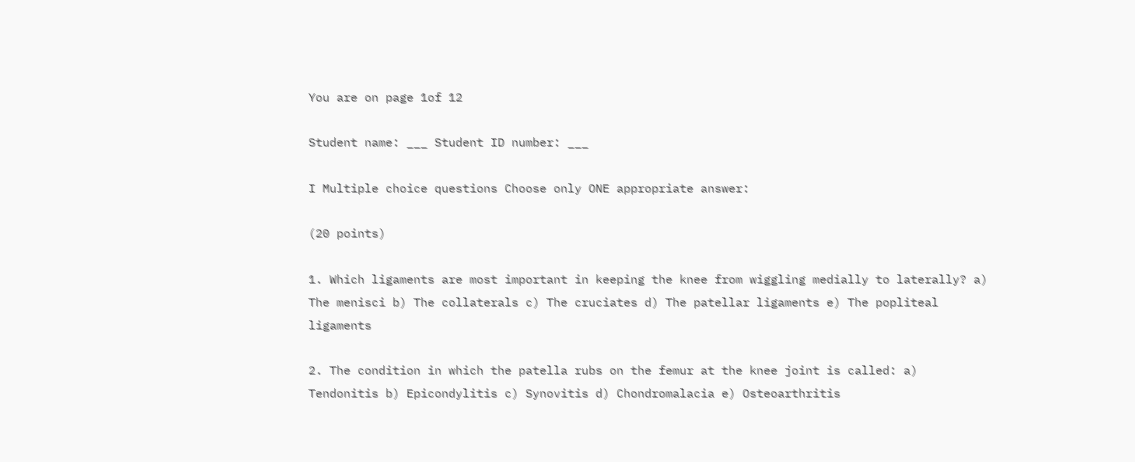You are on page 1of 12

Student name: ___ Student ID number: ___

I Multiple choice questions Choose only ONE appropriate answer:

(20 points)

1. Which ligaments are most important in keeping the knee from wiggling medially to laterally? a) The menisci b) The collaterals c) The cruciates d) The patellar ligaments e) The popliteal ligaments

2. The condition in which the patella rubs on the femur at the knee joint is called: a) Tendonitis b) Epicondylitis c) Synovitis d) Chondromalacia e) Osteoarthritis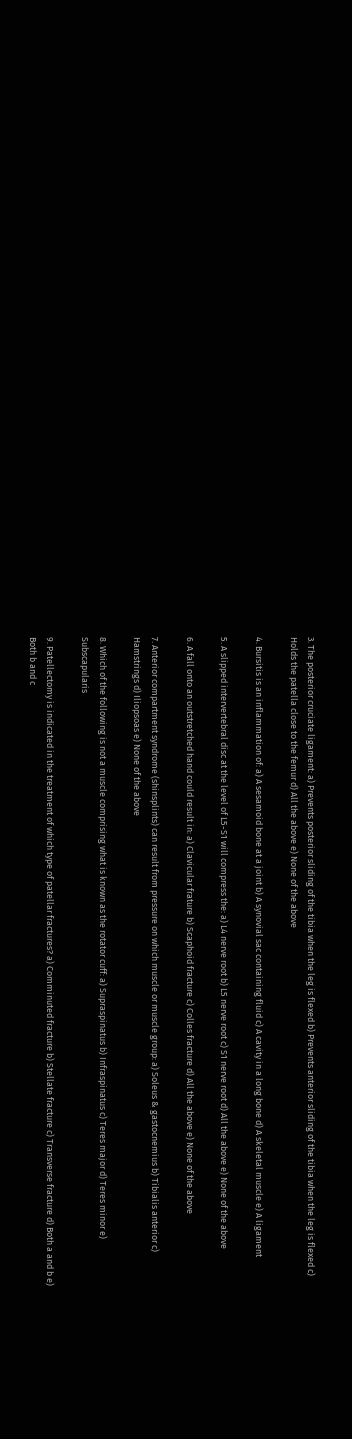3. The posterior cruciate ligament: a) Prevents posterior sliding of the tibia when the leg is flexed b) Prevents anterior sliding of the tibia when the leg is flexed c) Holds the patella close to the femur d) All the above e) None of the above

4. Bursitis is an inflammation of: a) A sesamoid bone at a joint b) A synovial sac containing fluid c) A cavity in a long bone d) A skeletal muscle e) A ligament

5. A slipped intervertebral disc at the level of L5-S1 will compress the: a) L4 nerve root b) L5 nerve root c) S1 nerve root d) All the above e) None of the above

6. A fall onto an outstretched hand could result in: a) Clavicular frature b) Scaphoid fracture c) Colles fracture d) All the above e) None of the above

7. Anterior compartment syndrome (shinsplints) can result from pressure on which muscle or muscle group: a) Soleus & gastocnemius b) Tibialis anterior c) Hamstrings d) Iliopsoas e) None of the above

8. Which of the following is not a muscle comprising what is known as the rotator cuff: a) Supraspinatus b) Infraspinatus c) Teres major d) Teres minor e) Subscapularis

9. Patellectomy is indicated in the treatment of which type of patellar fractures? a) Comminuted fracture b) Stellate fracture c) Transverse fracture d) Both a and b e) Both b and c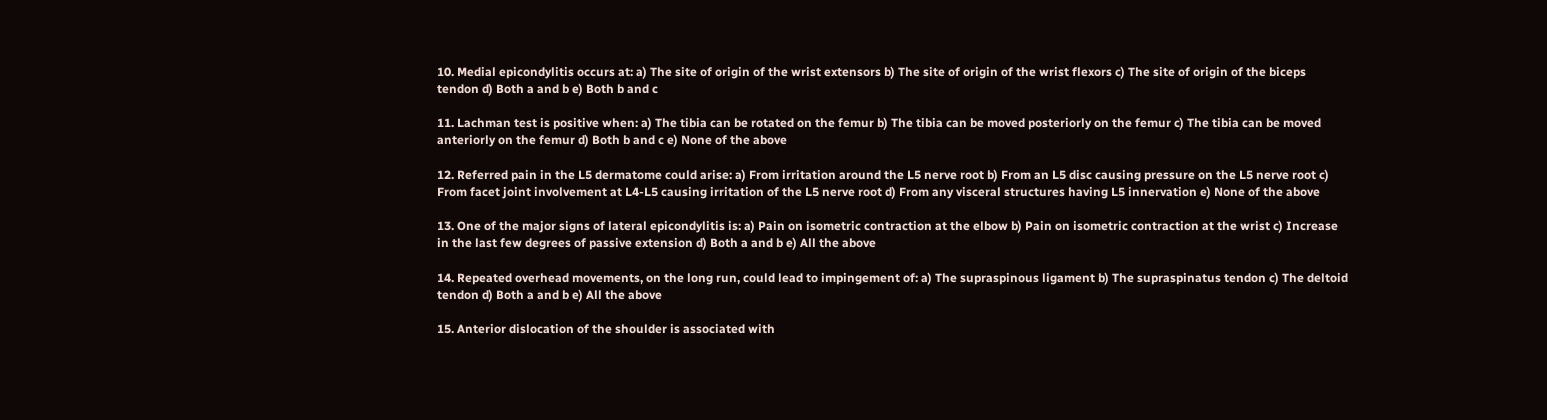10. Medial epicondylitis occurs at: a) The site of origin of the wrist extensors b) The site of origin of the wrist flexors c) The site of origin of the biceps tendon d) Both a and b e) Both b and c

11. Lachman test is positive when: a) The tibia can be rotated on the femur b) The tibia can be moved posteriorly on the femur c) The tibia can be moved anteriorly on the femur d) Both b and c e) None of the above

12. Referred pain in the L5 dermatome could arise: a) From irritation around the L5 nerve root b) From an L5 disc causing pressure on the L5 nerve root c) From facet joint involvement at L4-L5 causing irritation of the L5 nerve root d) From any visceral structures having L5 innervation e) None of the above

13. One of the major signs of lateral epicondylitis is: a) Pain on isometric contraction at the elbow b) Pain on isometric contraction at the wrist c) Increase in the last few degrees of passive extension d) Both a and b e) All the above

14. Repeated overhead movements, on the long run, could lead to impingement of: a) The supraspinous ligament b) The supraspinatus tendon c) The deltoid tendon d) Both a and b e) All the above

15. Anterior dislocation of the shoulder is associated with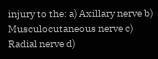injury to the: a) Axillary nerve b) Musculocutaneous nerve c) Radial nerve d)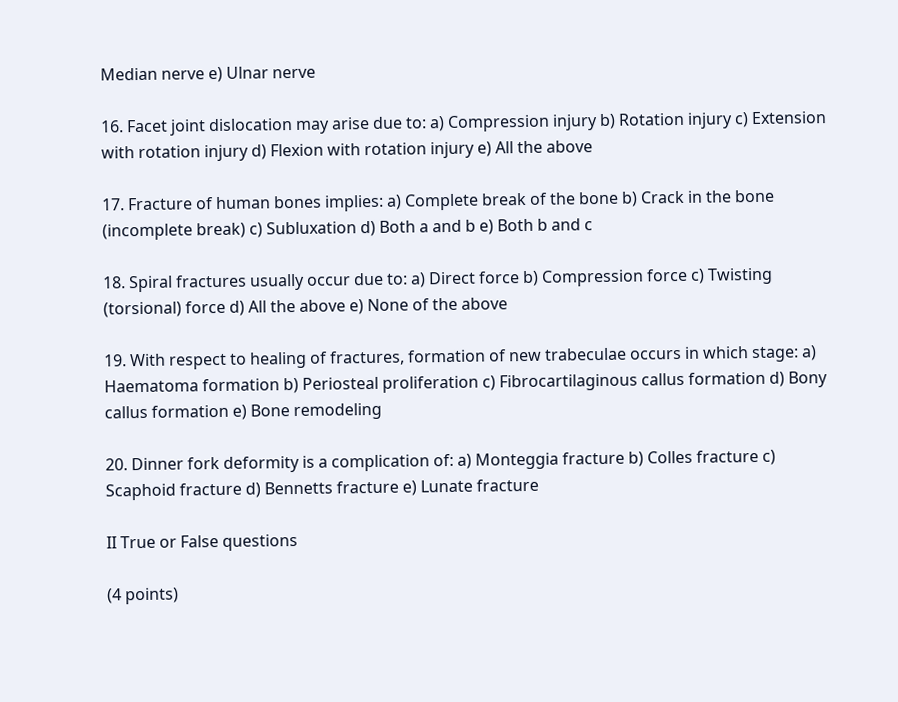Median nerve e) Ulnar nerve

16. Facet joint dislocation may arise due to: a) Compression injury b) Rotation injury c) Extension with rotation injury d) Flexion with rotation injury e) All the above

17. Fracture of human bones implies: a) Complete break of the bone b) Crack in the bone (incomplete break) c) Subluxation d) Both a and b e) Both b and c

18. Spiral fractures usually occur due to: a) Direct force b) Compression force c) Twisting (torsional) force d) All the above e) None of the above

19. With respect to healing of fractures, formation of new trabeculae occurs in which stage: a) Haematoma formation b) Periosteal proliferation c) Fibrocartilaginous callus formation d) Bony callus formation e) Bone remodeling

20. Dinner fork deformity is a complication of: a) Monteggia fracture b) Colles fracture c) Scaphoid fracture d) Bennetts fracture e) Lunate fracture

II True or False questions

(4 points)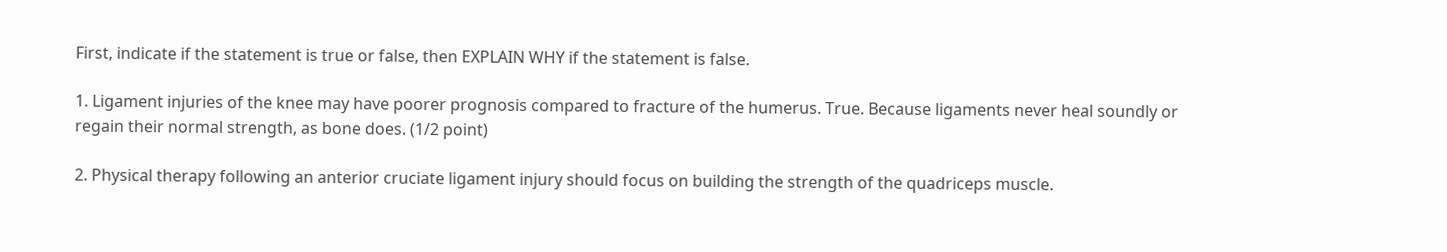First, indicate if the statement is true or false, then EXPLAIN WHY if the statement is false.

1. Ligament injuries of the knee may have poorer prognosis compared to fracture of the humerus. True. Because ligaments never heal soundly or regain their normal strength, as bone does. (1/2 point)

2. Physical therapy following an anterior cruciate ligament injury should focus on building the strength of the quadriceps muscle.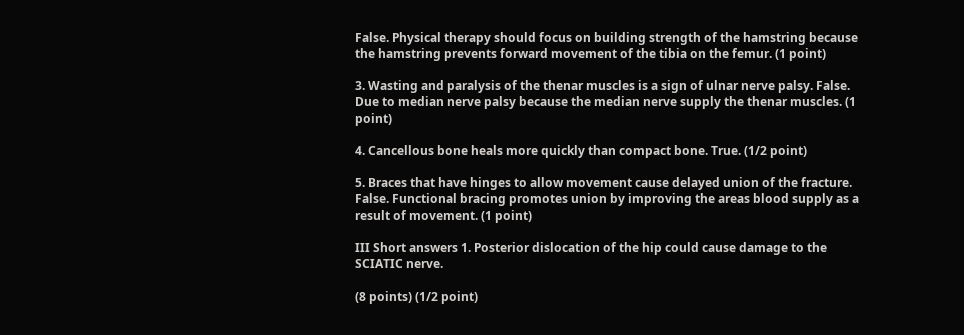False. Physical therapy should focus on building strength of the hamstring because the hamstring prevents forward movement of the tibia on the femur. (1 point)

3. Wasting and paralysis of the thenar muscles is a sign of ulnar nerve palsy. False. Due to median nerve palsy because the median nerve supply the thenar muscles. (1 point)

4. Cancellous bone heals more quickly than compact bone. True. (1/2 point)

5. Braces that have hinges to allow movement cause delayed union of the fracture. False. Functional bracing promotes union by improving the areas blood supply as a result of movement. (1 point)

III Short answers 1. Posterior dislocation of the hip could cause damage to the SCIATIC nerve.

(8 points) (1/2 point)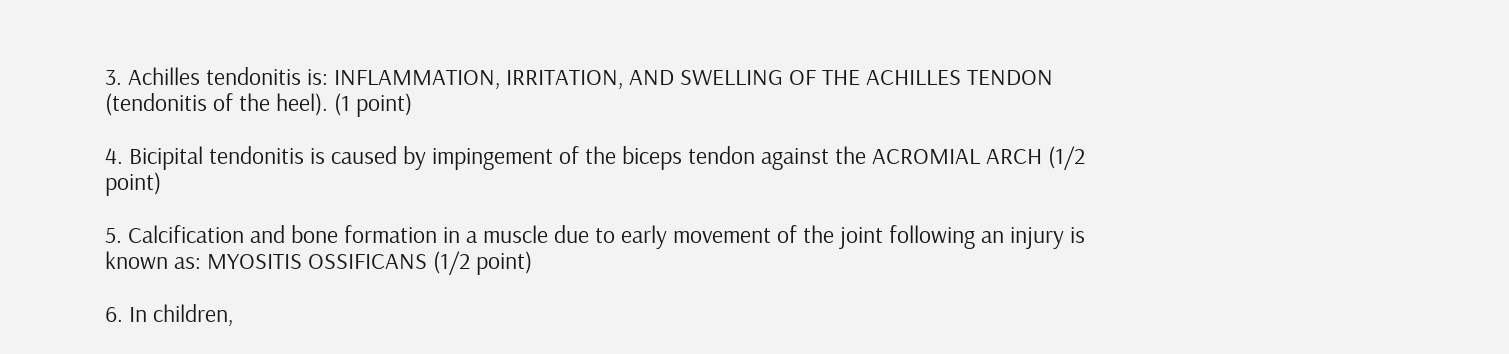3. Achilles tendonitis is: INFLAMMATION, IRRITATION, AND SWELLING OF THE ACHILLES TENDON (tendonitis of the heel). (1 point)

4. Bicipital tendonitis is caused by impingement of the biceps tendon against the ACROMIAL ARCH (1/2 point)

5. Calcification and bone formation in a muscle due to early movement of the joint following an injury is known as: MYOSITIS OSSIFICANS (1/2 point)

6. In children,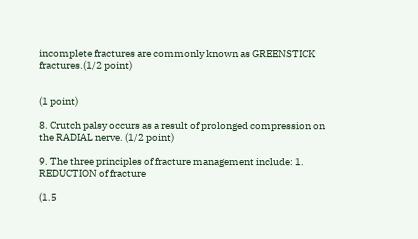incomplete fractures are commonly known as GREENSTICK fractures.(1/2 point)


(1 point)

8. Crutch palsy occurs as a result of prolonged compression on the RADIAL nerve. (1/2 point)

9. The three principles of fracture management include: 1. REDUCTION of fracture

(1.5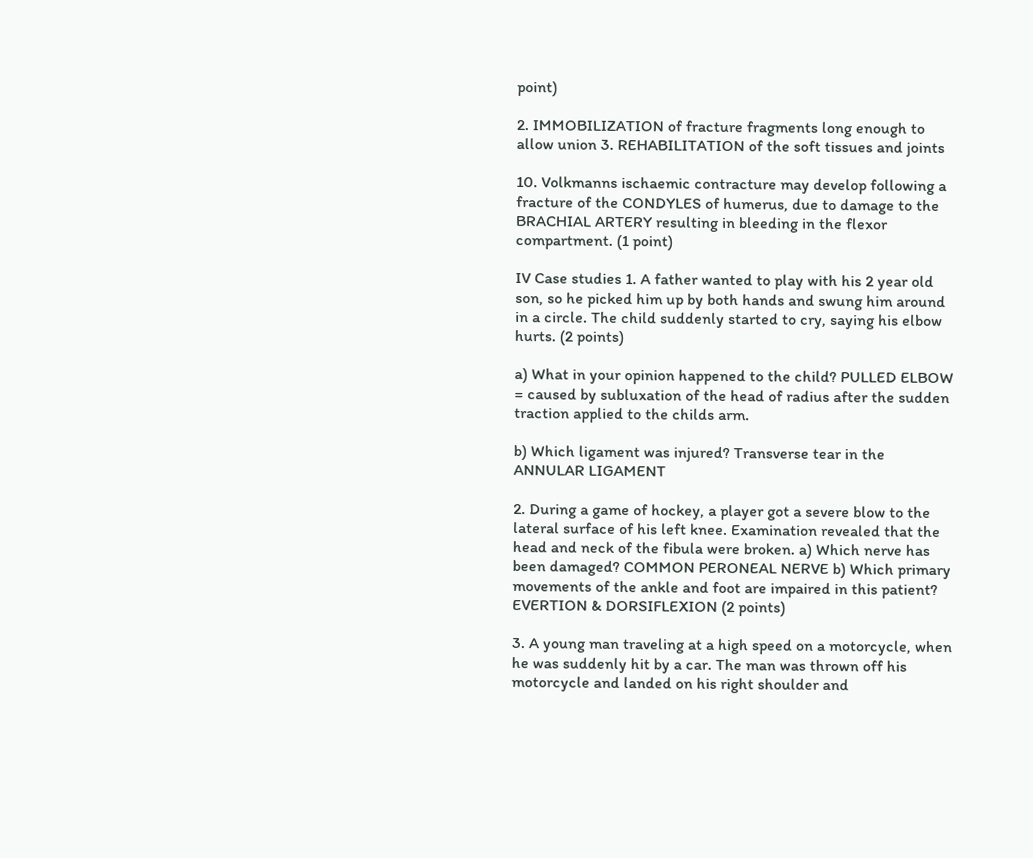point)

2. IMMOBILIZATION of fracture fragments long enough to allow union 3. REHABILITATION of the soft tissues and joints

10. Volkmanns ischaemic contracture may develop following a fracture of the CONDYLES of humerus, due to damage to the BRACHIAL ARTERY resulting in bleeding in the flexor compartment. (1 point)

IV Case studies 1. A father wanted to play with his 2 year old son, so he picked him up by both hands and swung him around in a circle. The child suddenly started to cry, saying his elbow hurts. (2 points)

a) What in your opinion happened to the child? PULLED ELBOW = caused by subluxation of the head of radius after the sudden traction applied to the childs arm.

b) Which ligament was injured? Transverse tear in the ANNULAR LIGAMENT

2. During a game of hockey, a player got a severe blow to the lateral surface of his left knee. Examination revealed that the head and neck of the fibula were broken. a) Which nerve has been damaged? COMMON PERONEAL NERVE b) Which primary movements of the ankle and foot are impaired in this patient? EVERTION & DORSIFLEXION (2 points)

3. A young man traveling at a high speed on a motorcycle, when he was suddenly hit by a car. The man was thrown off his motorcycle and landed on his right shoulder and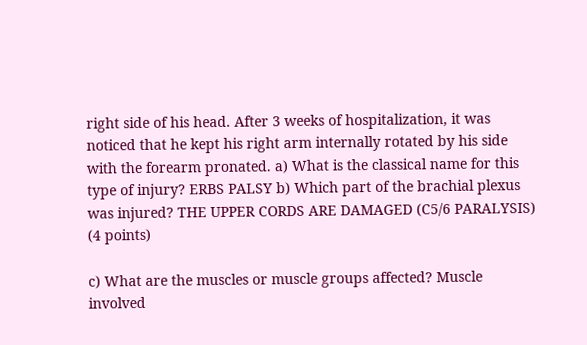right side of his head. After 3 weeks of hospitalization, it was noticed that he kept his right arm internally rotated by his side with the forearm pronated. a) What is the classical name for this type of injury? ERBS PALSY b) Which part of the brachial plexus was injured? THE UPPER CORDS ARE DAMAGED (C5/6 PARALYSIS) (4 points)

c) What are the muscles or muscle groups affected? Muscle involved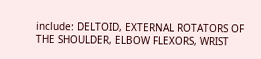include: DELTOID, EXTERNAL ROTATORS OF THE SHOULDER, ELBOW FLEXORS, WRIST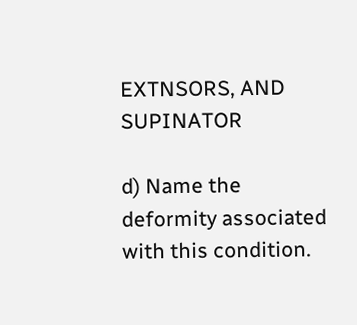EXTNSORS, AND SUPINATOR

d) Name the deformity associated with this condition.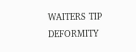WAITERS TIP DEFORMITY